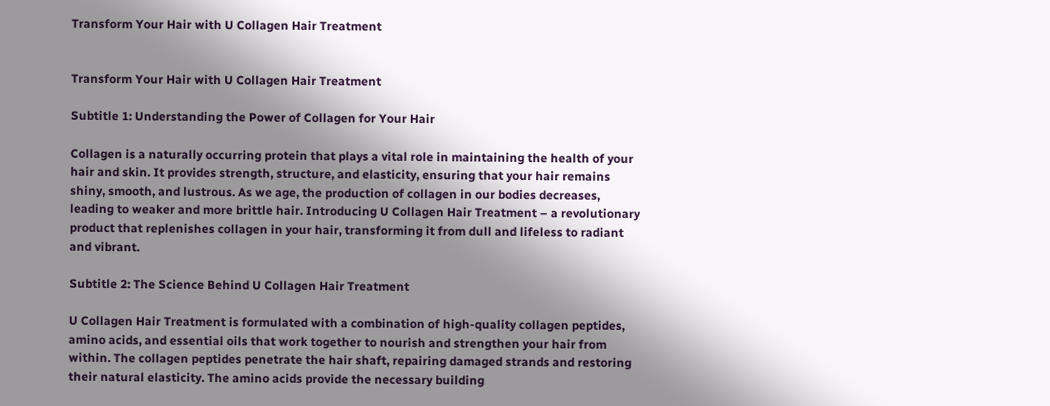Transform Your Hair with U Collagen Hair Treatment


Transform Your Hair with U Collagen Hair Treatment

Subtitle 1: Understanding the Power of Collagen for Your Hair

Collagen is a naturally occurring protein that plays a vital role in maintaining the health of your hair and skin. It provides strength, structure, and elasticity, ensuring that your hair remains shiny, smooth, and lustrous. As we age, the production of collagen in our bodies decreases, leading to weaker and more brittle hair. Introducing U Collagen Hair Treatment – a revolutionary product that replenishes collagen in your hair, transforming it from dull and lifeless to radiant and vibrant.

Subtitle 2: The Science Behind U Collagen Hair Treatment

U Collagen Hair Treatment is formulated with a combination of high-quality collagen peptides, amino acids, and essential oils that work together to nourish and strengthen your hair from within. The collagen peptides penetrate the hair shaft, repairing damaged strands and restoring their natural elasticity. The amino acids provide the necessary building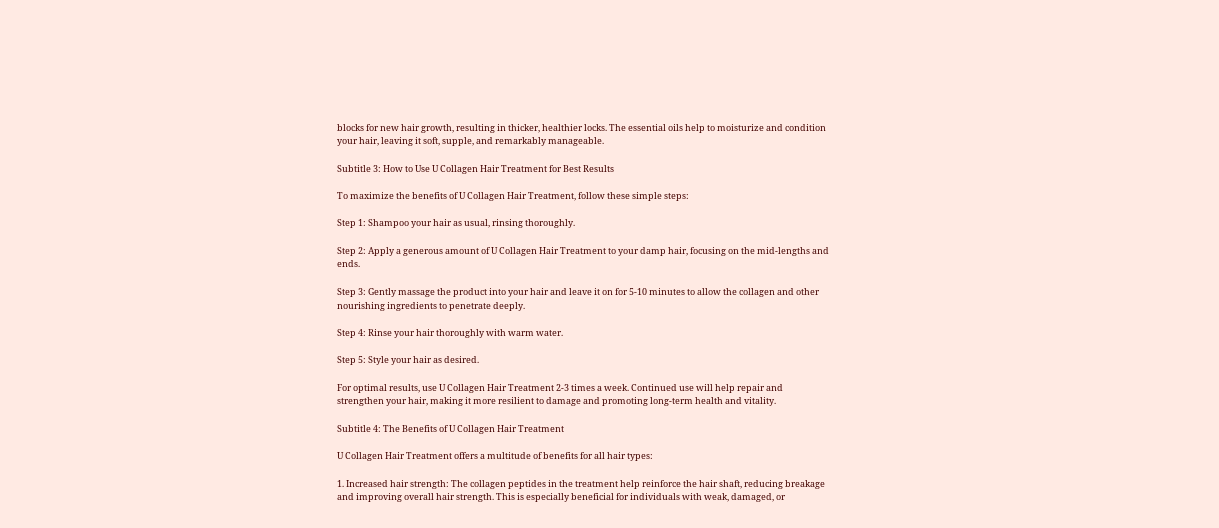blocks for new hair growth, resulting in thicker, healthier locks. The essential oils help to moisturize and condition your hair, leaving it soft, supple, and remarkably manageable.

Subtitle 3: How to Use U Collagen Hair Treatment for Best Results

To maximize the benefits of U Collagen Hair Treatment, follow these simple steps:

Step 1: Shampoo your hair as usual, rinsing thoroughly.

Step 2: Apply a generous amount of U Collagen Hair Treatment to your damp hair, focusing on the mid-lengths and ends.

Step 3: Gently massage the product into your hair and leave it on for 5-10 minutes to allow the collagen and other nourishing ingredients to penetrate deeply.

Step 4: Rinse your hair thoroughly with warm water.

Step 5: Style your hair as desired.

For optimal results, use U Collagen Hair Treatment 2-3 times a week. Continued use will help repair and strengthen your hair, making it more resilient to damage and promoting long-term health and vitality.

Subtitle 4: The Benefits of U Collagen Hair Treatment

U Collagen Hair Treatment offers a multitude of benefits for all hair types:

1. Increased hair strength: The collagen peptides in the treatment help reinforce the hair shaft, reducing breakage and improving overall hair strength. This is especially beneficial for individuals with weak, damaged, or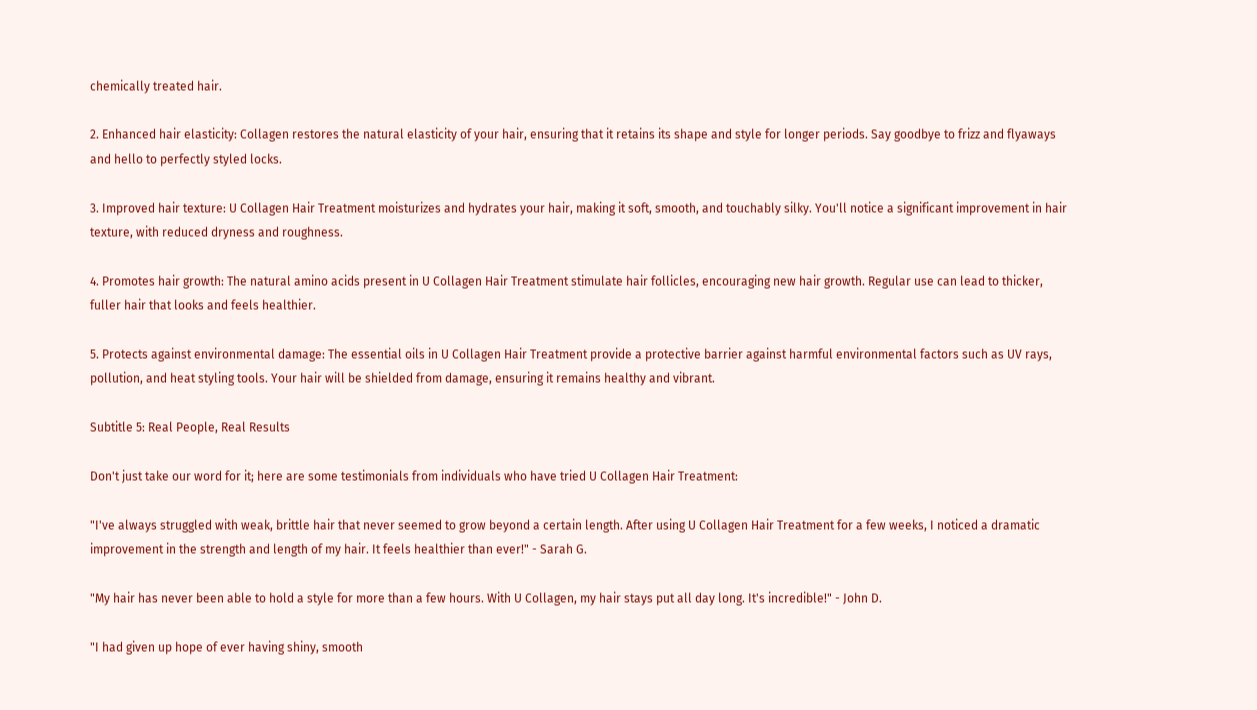chemically treated hair.

2. Enhanced hair elasticity: Collagen restores the natural elasticity of your hair, ensuring that it retains its shape and style for longer periods. Say goodbye to frizz and flyaways and hello to perfectly styled locks.

3. Improved hair texture: U Collagen Hair Treatment moisturizes and hydrates your hair, making it soft, smooth, and touchably silky. You'll notice a significant improvement in hair texture, with reduced dryness and roughness.

4. Promotes hair growth: The natural amino acids present in U Collagen Hair Treatment stimulate hair follicles, encouraging new hair growth. Regular use can lead to thicker, fuller hair that looks and feels healthier.

5. Protects against environmental damage: The essential oils in U Collagen Hair Treatment provide a protective barrier against harmful environmental factors such as UV rays, pollution, and heat styling tools. Your hair will be shielded from damage, ensuring it remains healthy and vibrant.

Subtitle 5: Real People, Real Results

Don't just take our word for it; here are some testimonials from individuals who have tried U Collagen Hair Treatment:

"I've always struggled with weak, brittle hair that never seemed to grow beyond a certain length. After using U Collagen Hair Treatment for a few weeks, I noticed a dramatic improvement in the strength and length of my hair. It feels healthier than ever!" - Sarah G.

"My hair has never been able to hold a style for more than a few hours. With U Collagen, my hair stays put all day long. It's incredible!" - John D.

"I had given up hope of ever having shiny, smooth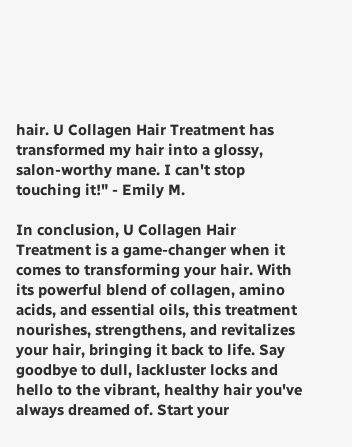hair. U Collagen Hair Treatment has transformed my hair into a glossy, salon-worthy mane. I can't stop touching it!" - Emily M.

In conclusion, U Collagen Hair Treatment is a game-changer when it comes to transforming your hair. With its powerful blend of collagen, amino acids, and essential oils, this treatment nourishes, strengthens, and revitalizes your hair, bringing it back to life. Say goodbye to dull, lackluster locks and hello to the vibrant, healthy hair you've always dreamed of. Start your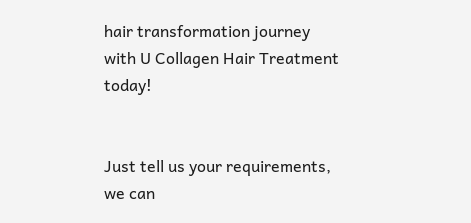hair transformation journey with U Collagen Hair Treatment today!


Just tell us your requirements, we can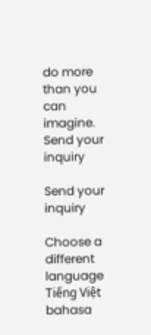do more than you can imagine.
Send your inquiry

Send your inquiry

Choose a different language
Tiếng Việt
bahasa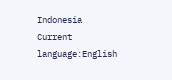Indonesia
Current language:English